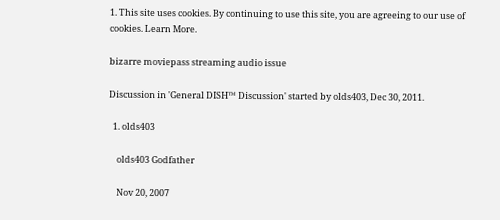1. This site uses cookies. By continuing to use this site, you are agreeing to our use of cookies. Learn More.

bizarre moviepass streaming audio issue

Discussion in 'General DISH™ Discussion' started by olds403, Dec 30, 2011.

  1. olds403

    olds403 Godfather

    Nov 20, 2007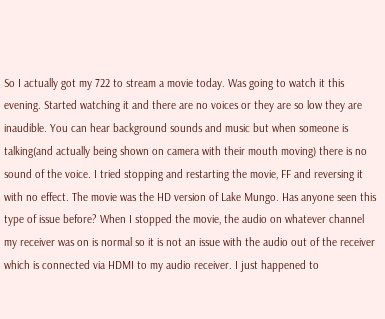So I actually got my 722 to stream a movie today. Was going to watch it this evening. Started watching it and there are no voices or they are so low they are inaudible. You can hear background sounds and music but when someone is talking(and actually being shown on camera with their mouth moving) there is no sound of the voice. I tried stopping and restarting the movie, FF and reversing it with no effect. The movie was the HD version of Lake Mungo. Has anyone seen this type of issue before? When I stopped the movie, the audio on whatever channel my receiver was on is normal so it is not an issue with the audio out of the receiver which is connected via HDMI to my audio receiver. I just happened to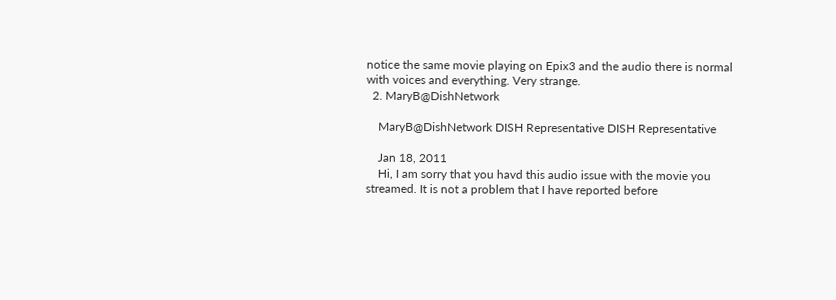notice the same movie playing on Epix3 and the audio there is normal with voices and everything. Very strange.
  2. MaryB@DishNetwork

    MaryB@DishNetwork DISH Representative DISH Representative

    Jan 18, 2011
    Hi, I am sorry that you havd this audio issue with the movie you streamed. It is not a problem that I have reported before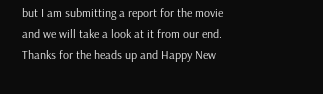but I am submitting a report for the movie and we will take a look at it from our end. Thanks for the heads up and Happy New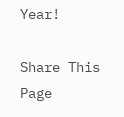Year!

Share This Page